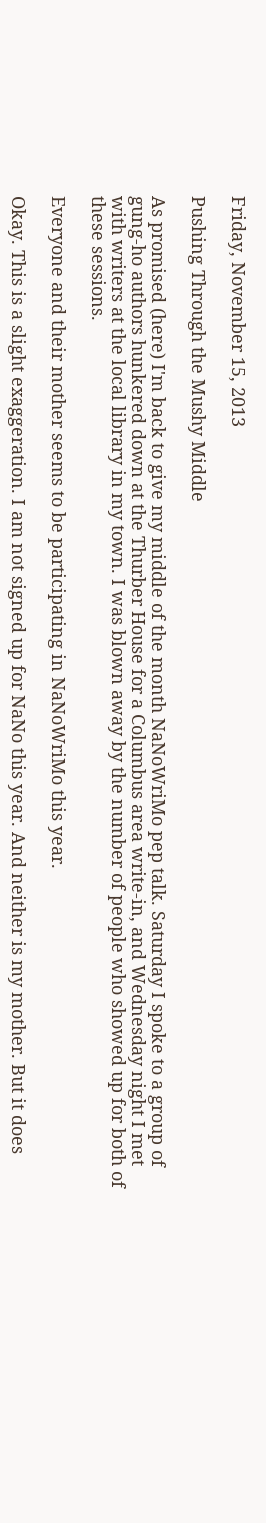Friday, November 15, 2013

Pushing Through the Mushy Middle

As promised (here) I'm back to give my middle of the month NaNoWriMo pep talk. Saturday I spoke to a group of gung-ho authors hunkered down at the Thurber House for a Columbus area write-in, and Wednesday night I met with writers at the local library in my town. I was blown away by the number of people who showed up for both of these sessions.

Everyone and their mother seems to be participating in NaNoWriMo this year.

Okay. This is a slight exaggeration. I am not signed up for NaNo this year. And neither is my mother. But it does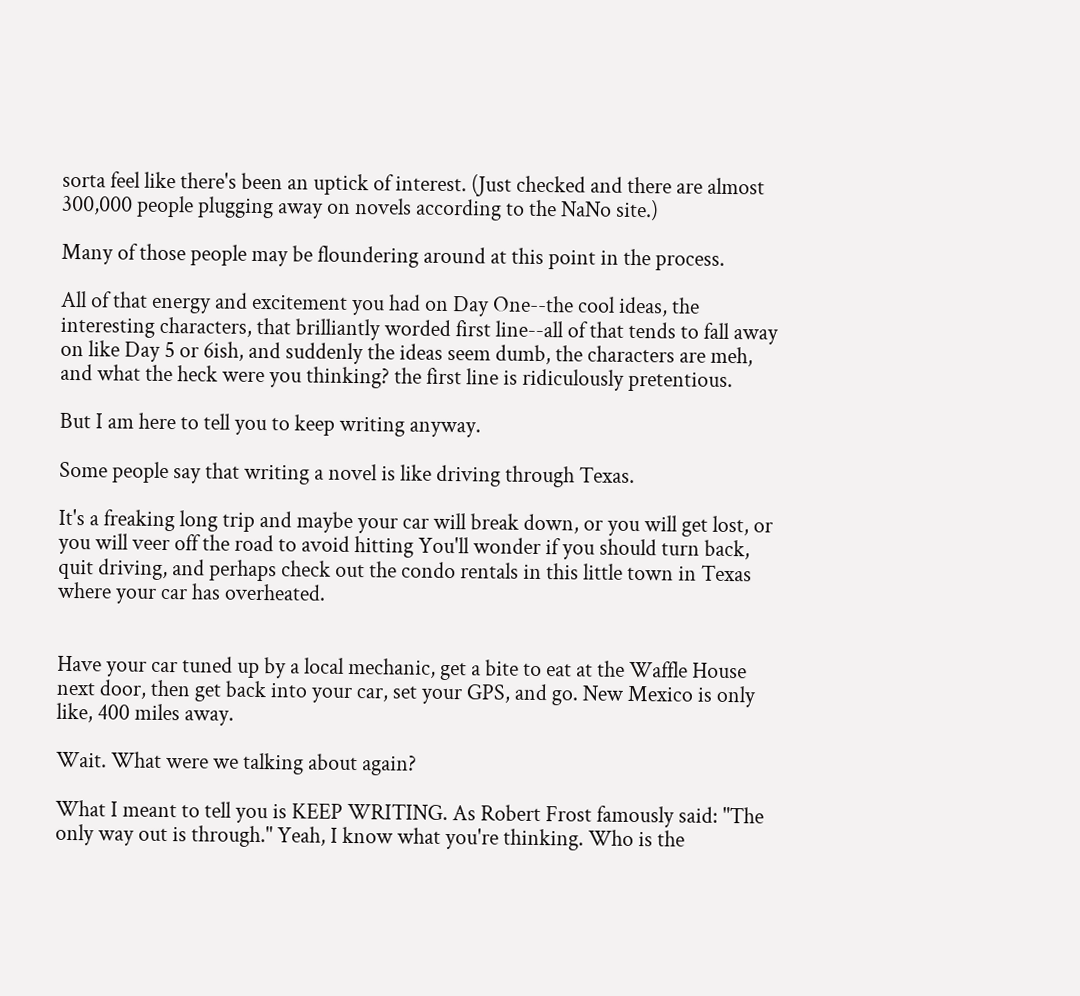sorta feel like there's been an uptick of interest. (Just checked and there are almost 300,000 people plugging away on novels according to the NaNo site.)

Many of those people may be floundering around at this point in the process.

All of that energy and excitement you had on Day One--the cool ideas, the interesting characters, that brilliantly worded first line--all of that tends to fall away on like Day 5 or 6ish, and suddenly the ideas seem dumb, the characters are meh, and what the heck were you thinking? the first line is ridiculously pretentious.

But I am here to tell you to keep writing anyway.

Some people say that writing a novel is like driving through Texas.

It's a freaking long trip and maybe your car will break down, or you will get lost, or you will veer off the road to avoid hitting You'll wonder if you should turn back, quit driving, and perhaps check out the condo rentals in this little town in Texas where your car has overheated.


Have your car tuned up by a local mechanic, get a bite to eat at the Waffle House next door, then get back into your car, set your GPS, and go. New Mexico is only like, 400 miles away.

Wait. What were we talking about again?

What I meant to tell you is KEEP WRITING. As Robert Frost famously said: "The only way out is through." Yeah, I know what you're thinking. Who is the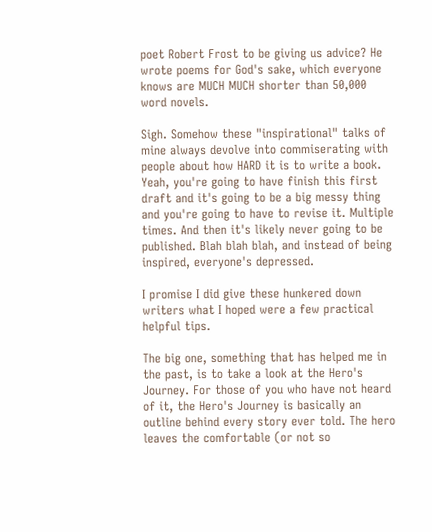poet Robert Frost to be giving us advice? He wrote poems for God's sake, which everyone knows are MUCH MUCH shorter than 50,000 word novels.

Sigh. Somehow these "inspirational" talks of mine always devolve into commiserating with people about how HARD it is to write a book. Yeah, you're going to have finish this first draft and it's going to be a big messy thing and you're going to have to revise it. Multiple times. And then it's likely never going to be published. Blah blah blah, and instead of being inspired, everyone's depressed.

I promise I did give these hunkered down writers what I hoped were a few practical helpful tips.

The big one, something that has helped me in the past, is to take a look at the Hero's Journey. For those of you who have not heard of it, the Hero's Journey is basically an outline behind every story ever told. The hero leaves the comfortable (or not so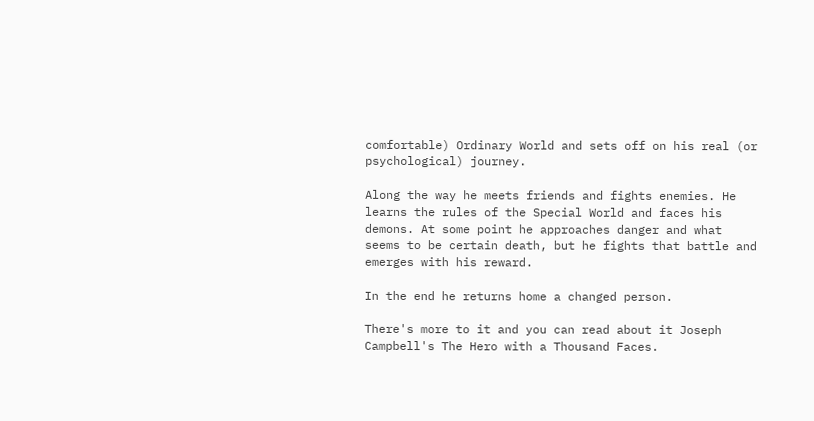comfortable) Ordinary World and sets off on his real (or psychological) journey.

Along the way he meets friends and fights enemies. He learns the rules of the Special World and faces his demons. At some point he approaches danger and what seems to be certain death, but he fights that battle and emerges with his reward.

In the end he returns home a changed person.

There's more to it and you can read about it Joseph Campbell's The Hero with a Thousand Faces.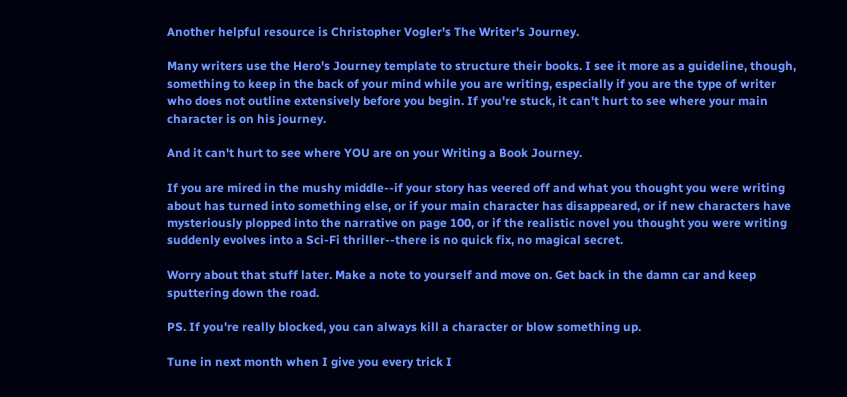Another helpful resource is Christopher Vogler's The Writer's Journey.

Many writers use the Hero's Journey template to structure their books. I see it more as a guideline, though, something to keep in the back of your mind while you are writing, especially if you are the type of writer who does not outline extensively before you begin. If you're stuck, it can't hurt to see where your main character is on his journey.

And it can't hurt to see where YOU are on your Writing a Book Journey.

If you are mired in the mushy middle--if your story has veered off and what you thought you were writing about has turned into something else, or if your main character has disappeared, or if new characters have mysteriously plopped into the narrative on page 100, or if the realistic novel you thought you were writing suddenly evolves into a Sci-Fi thriller--there is no quick fix, no magical secret.

Worry about that stuff later. Make a note to yourself and move on. Get back in the damn car and keep sputtering down the road.

PS. If you're really blocked, you can always kill a character or blow something up.

Tune in next month when I give you every trick I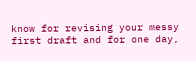know for revising your messy first draft and for one day,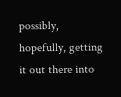possibly, hopefully, getting it out there into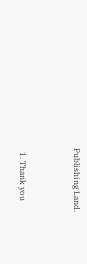Publishing Land.


  1. Thank you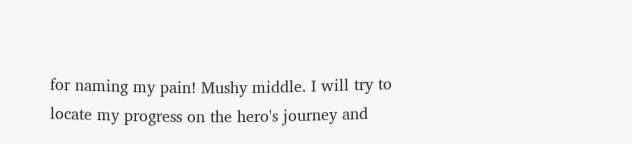for naming my pain! Mushy middle. I will try to locate my progress on the hero's journey and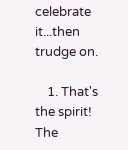celebrate it...then trudge on.

    1. That's the spirit! The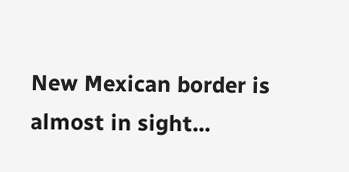New Mexican border is almost in sight...